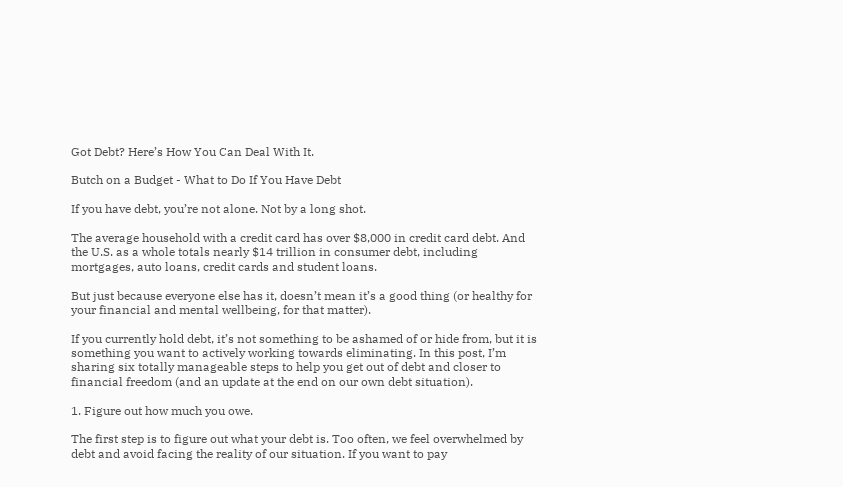Got Debt? Here’s How You Can Deal With It.

Butch on a Budget - What to Do If You Have Debt

If you have debt, you’re not alone. Not by a long shot.

The average household with a credit card has over $8,000 in credit card debt. And the U.S. as a whole totals nearly $14 trillion in consumer debt, including mortgages, auto loans, credit cards and student loans.

But just because everyone else has it, doesn’t mean it’s a good thing (or healthy for your financial and mental wellbeing, for that matter).

If you currently hold debt, it’s not something to be ashamed of or hide from, but it is something you want to actively working towards eliminating. In this post, I’m sharing six totally manageable steps to help you get out of debt and closer to financial freedom (and an update at the end on our own debt situation).

1. Figure out how much you owe.

The first step is to figure out what your debt is. Too often, we feel overwhelmed by debt and avoid facing the reality of our situation. If you want to pay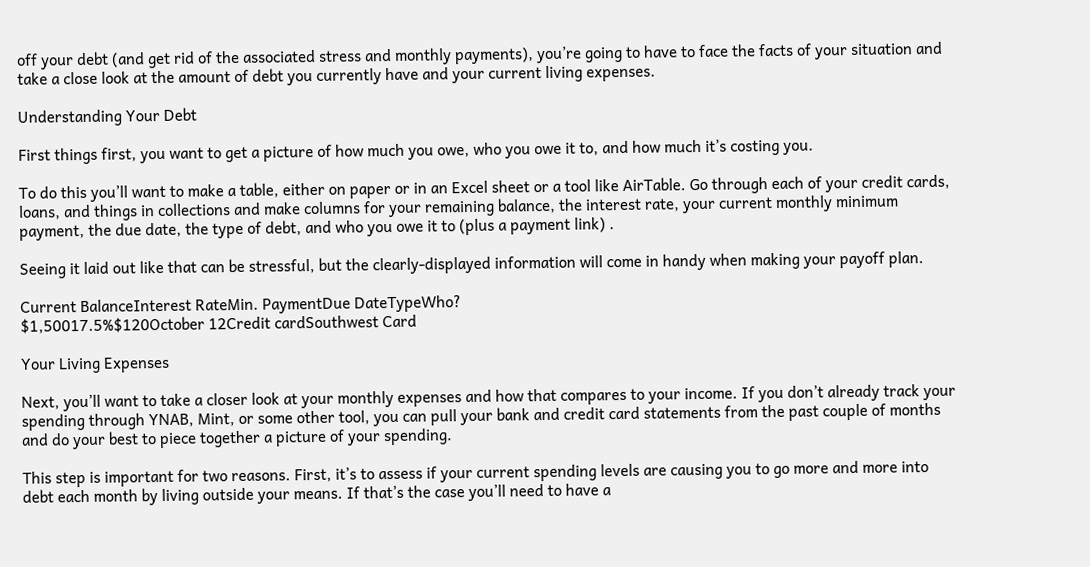off your debt (and get rid of the associated stress and monthly payments), you’re going to have to face the facts of your situation and take a close look at the amount of debt you currently have and your current living expenses.

Understanding Your Debt

First things first, you want to get a picture of how much you owe, who you owe it to, and how much it’s costing you.

To do this you’ll want to make a table, either on paper or in an Excel sheet or a tool like AirTable. Go through each of your credit cards, loans, and things in collections and make columns for your remaining balance, the interest rate, your current monthly minimum payment, the due date, the type of debt, and who you owe it to (plus a payment link) .

Seeing it laid out like that can be stressful, but the clearly-displayed information will come in handy when making your payoff plan.

Current BalanceInterest RateMin. PaymentDue DateTypeWho?
$1,50017.5%$120October 12Credit cardSouthwest Card

Your Living Expenses

Next, you’ll want to take a closer look at your monthly expenses and how that compares to your income. If you don’t already track your spending through YNAB, Mint, or some other tool, you can pull your bank and credit card statements from the past couple of months and do your best to piece together a picture of your spending.

This step is important for two reasons. First, it’s to assess if your current spending levels are causing you to go more and more into debt each month by living outside your means. If that’s the case you’ll need to have a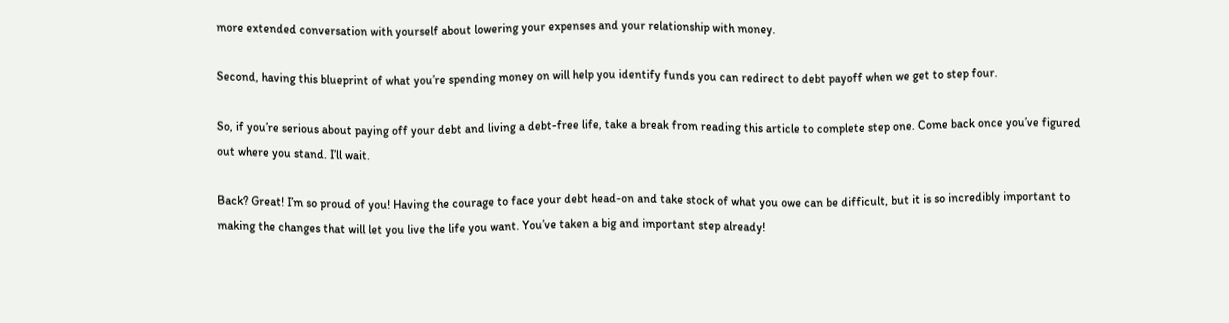more extended conversation with yourself about lowering your expenses and your relationship with money.

Second, having this blueprint of what you’re spending money on will help you identify funds you can redirect to debt payoff when we get to step four.

So, if you’re serious about paying off your debt and living a debt-free life, take a break from reading this article to complete step one. Come back once you’ve figured out where you stand. I’ll wait.

Back? Great! I’m so proud of you! Having the courage to face your debt head-on and take stock of what you owe can be difficult, but it is so incredibly important to making the changes that will let you live the life you want. You’ve taken a big and important step already!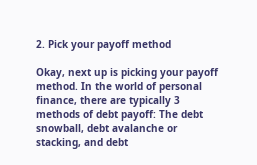2. Pick your payoff method

Okay, next up is picking your payoff method. In the world of personal finance, there are typically 3 methods of debt payoff: The debt snowball, debt avalanche or stacking, and debt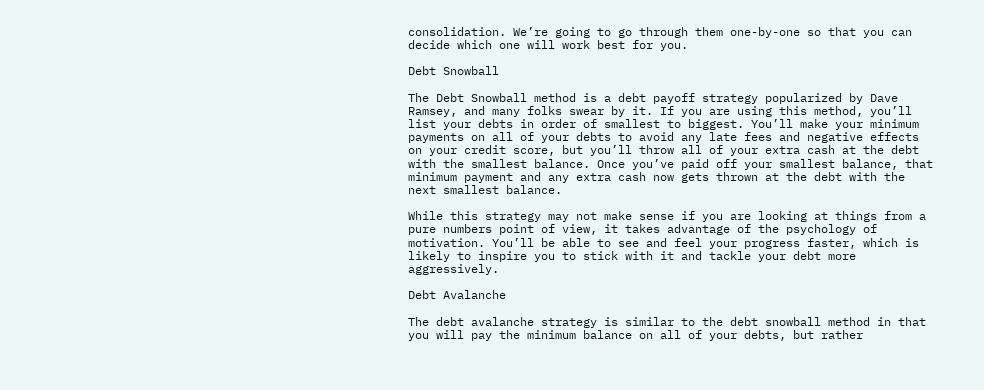consolidation. We’re going to go through them one-by-one so that you can decide which one will work best for you.

Debt Snowball

The Debt Snowball method is a debt payoff strategy popularized by Dave Ramsey, and many folks swear by it. If you are using this method, you’ll list your debts in order of smallest to biggest. You’ll make your minimum payments on all of your debts to avoid any late fees and negative effects on your credit score, but you’ll throw all of your extra cash at the debt with the smallest balance. Once you’ve paid off your smallest balance, that minimum payment and any extra cash now gets thrown at the debt with the next smallest balance.

While this strategy may not make sense if you are looking at things from a pure numbers point of view, it takes advantage of the psychology of motivation. You’ll be able to see and feel your progress faster, which is likely to inspire you to stick with it and tackle your debt more aggressively.

Debt Avalanche

The debt avalanche strategy is similar to the debt snowball method in that you will pay the minimum balance on all of your debts, but rather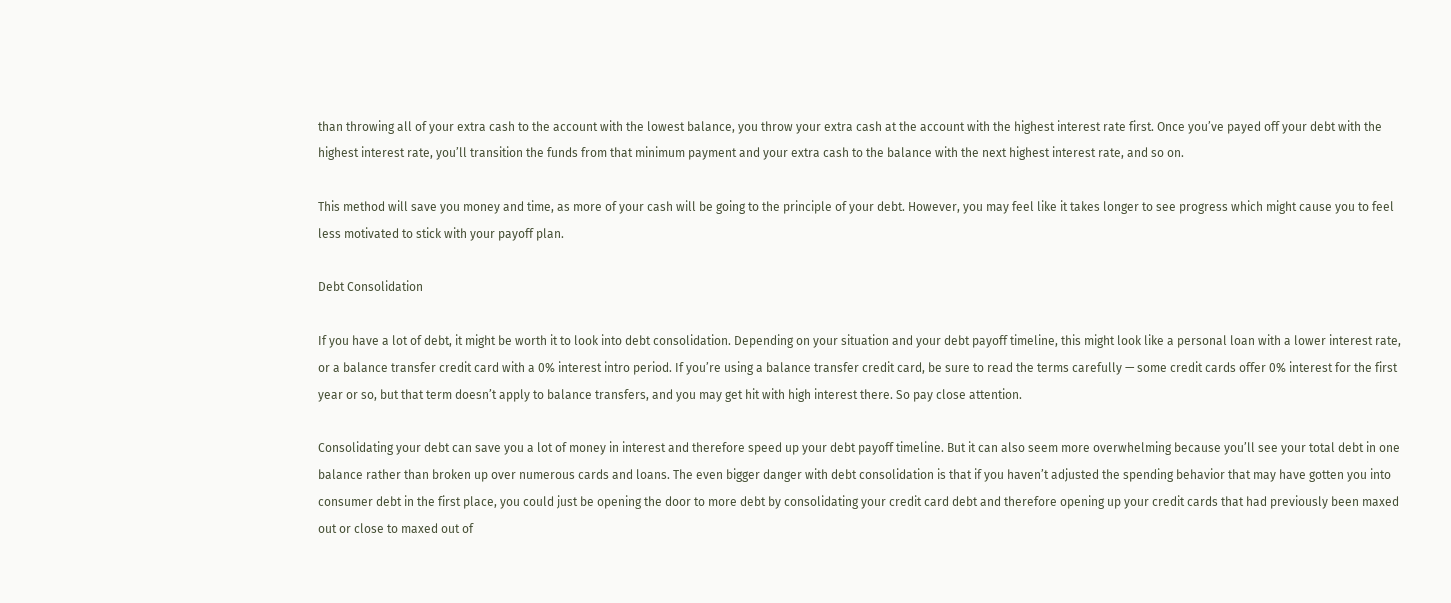than throwing all of your extra cash to the account with the lowest balance, you throw your extra cash at the account with the highest interest rate first. Once you’ve payed off your debt with the highest interest rate, you’ll transition the funds from that minimum payment and your extra cash to the balance with the next highest interest rate, and so on.

This method will save you money and time, as more of your cash will be going to the principle of your debt. However, you may feel like it takes longer to see progress which might cause you to feel less motivated to stick with your payoff plan.

Debt Consolidation

If you have a lot of debt, it might be worth it to look into debt consolidation. Depending on your situation and your debt payoff timeline, this might look like a personal loan with a lower interest rate, or a balance transfer credit card with a 0% interest intro period. If you’re using a balance transfer credit card, be sure to read the terms carefully — some credit cards offer 0% interest for the first year or so, but that term doesn’t apply to balance transfers, and you may get hit with high interest there. So pay close attention.

Consolidating your debt can save you a lot of money in interest and therefore speed up your debt payoff timeline. But it can also seem more overwhelming because you’ll see your total debt in one balance rather than broken up over numerous cards and loans. The even bigger danger with debt consolidation is that if you haven’t adjusted the spending behavior that may have gotten you into consumer debt in the first place, you could just be opening the door to more debt by consolidating your credit card debt and therefore opening up your credit cards that had previously been maxed out or close to maxed out of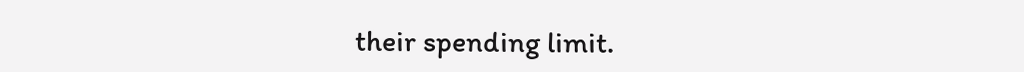their spending limit.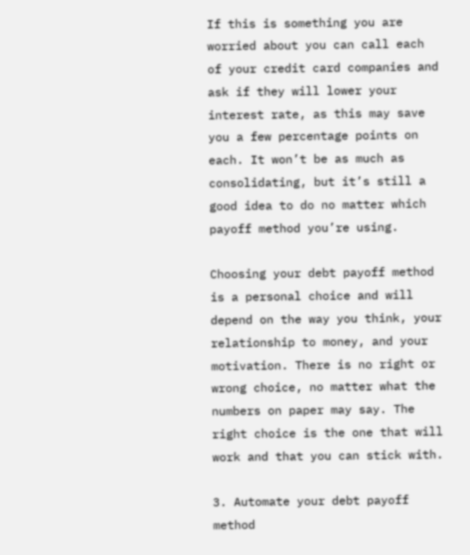If this is something you are worried about you can call each of your credit card companies and ask if they will lower your interest rate, as this may save you a few percentage points on each. It won’t be as much as consolidating, but it’s still a good idea to do no matter which payoff method you’re using.

Choosing your debt payoff method is a personal choice and will depend on the way you think, your relationship to money, and your motivation. There is no right or wrong choice, no matter what the numbers on paper may say. The right choice is the one that will work and that you can stick with.

3. Automate your debt payoff method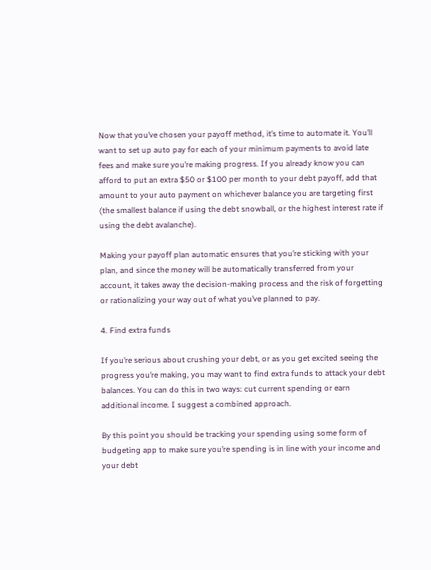Now that you’ve chosen your payoff method, it’s time to automate it. You’ll want to set up auto pay for each of your minimum payments to avoid late fees and make sure you’re making progress. If you already know you can afford to put an extra $50 or $100 per month to your debt payoff, add that amount to your auto payment on whichever balance you are targeting first (the smallest balance if using the debt snowball, or the highest interest rate if using the debt avalanche).

Making your payoff plan automatic ensures that you’re sticking with your plan, and since the money will be automatically transferred from your account, it takes away the decision-making process and the risk of forgetting or rationalizing your way out of what you’ve planned to pay.

4. Find extra funds

If you’re serious about crushing your debt, or as you get excited seeing the progress you’re making, you may want to find extra funds to attack your debt balances. You can do this in two ways: cut current spending or earn additional income. I suggest a combined approach.

By this point you should be tracking your spending using some form of budgeting app to make sure you’re spending is in line with your income and your debt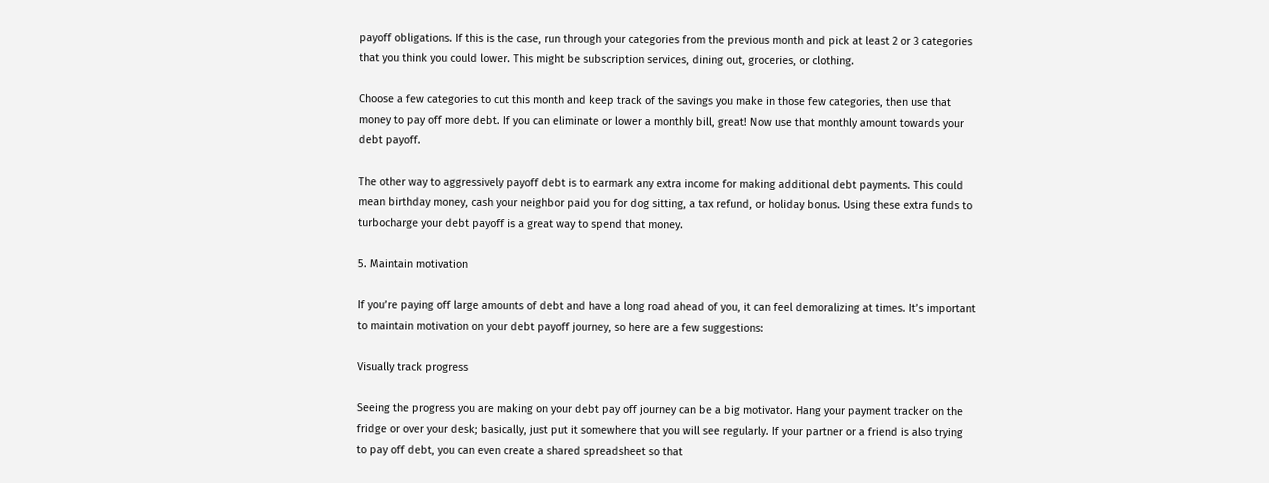payoff obligations. If this is the case, run through your categories from the previous month and pick at least 2 or 3 categories that you think you could lower. This might be subscription services, dining out, groceries, or clothing.

Choose a few categories to cut this month and keep track of the savings you make in those few categories, then use that money to pay off more debt. If you can eliminate or lower a monthly bill, great! Now use that monthly amount towards your debt payoff.

The other way to aggressively payoff debt is to earmark any extra income for making additional debt payments. This could mean birthday money, cash your neighbor paid you for dog sitting, a tax refund, or holiday bonus. Using these extra funds to turbocharge your debt payoff is a great way to spend that money.

5. Maintain motivation

If you’re paying off large amounts of debt and have a long road ahead of you, it can feel demoralizing at times. It’s important to maintain motivation on your debt payoff journey, so here are a few suggestions:

Visually track progress

Seeing the progress you are making on your debt pay off journey can be a big motivator. Hang your payment tracker on the fridge or over your desk; basically, just put it somewhere that you will see regularly. If your partner or a friend is also trying to pay off debt, you can even create a shared spreadsheet so that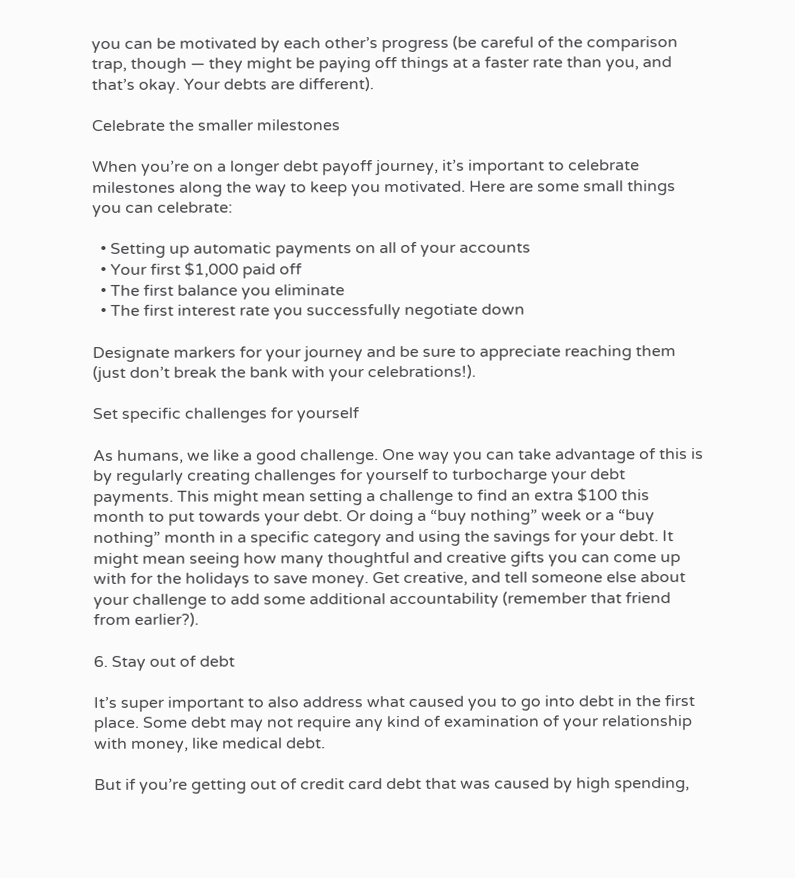you can be motivated by each other’s progress (be careful of the comparison trap, though — they might be paying off things at a faster rate than you, and that’s okay. Your debts are different).

Celebrate the smaller milestones

When you’re on a longer debt payoff journey, it’s important to celebrate milestones along the way to keep you motivated. Here are some small things you can celebrate:

  • Setting up automatic payments on all of your accounts
  • Your first $1,000 paid off
  • The first balance you eliminate
  • The first interest rate you successfully negotiate down

Designate markers for your journey and be sure to appreciate reaching them (just don’t break the bank with your celebrations!).

Set specific challenges for yourself

As humans, we like a good challenge. One way you can take advantage of this is by regularly creating challenges for yourself to turbocharge your debt payments. This might mean setting a challenge to find an extra $100 this month to put towards your debt. Or doing a “buy nothing” week or a “buy nothing” month in a specific category and using the savings for your debt. It might mean seeing how many thoughtful and creative gifts you can come up with for the holidays to save money. Get creative, and tell someone else about your challenge to add some additional accountability (remember that friend from earlier?).

6. Stay out of debt

It’s super important to also address what caused you to go into debt in the first place. Some debt may not require any kind of examination of your relationship with money, like medical debt.

But if you’re getting out of credit card debt that was caused by high spending,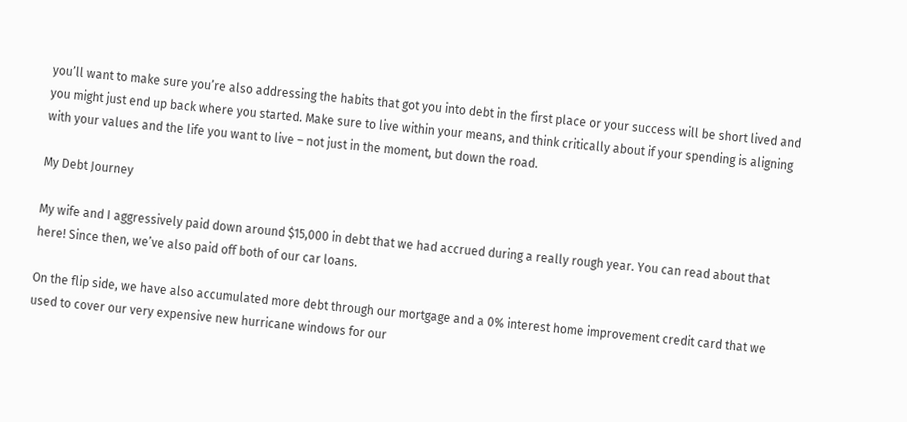you’ll want to make sure you’re also addressing the habits that got you into debt in the first place or your success will be short lived and you might just end up back where you started. Make sure to live within your means, and think critically about if your spending is aligning with your values and the life you want to live – not just in the moment, but down the road.

My Debt Journey

My wife and I aggressively paid down around $15,000 in debt that we had accrued during a really rough year. You can read about that here! Since then, we’ve also paid off both of our car loans.

On the flip side, we have also accumulated more debt through our mortgage and a 0% interest home improvement credit card that we used to cover our very expensive new hurricane windows for our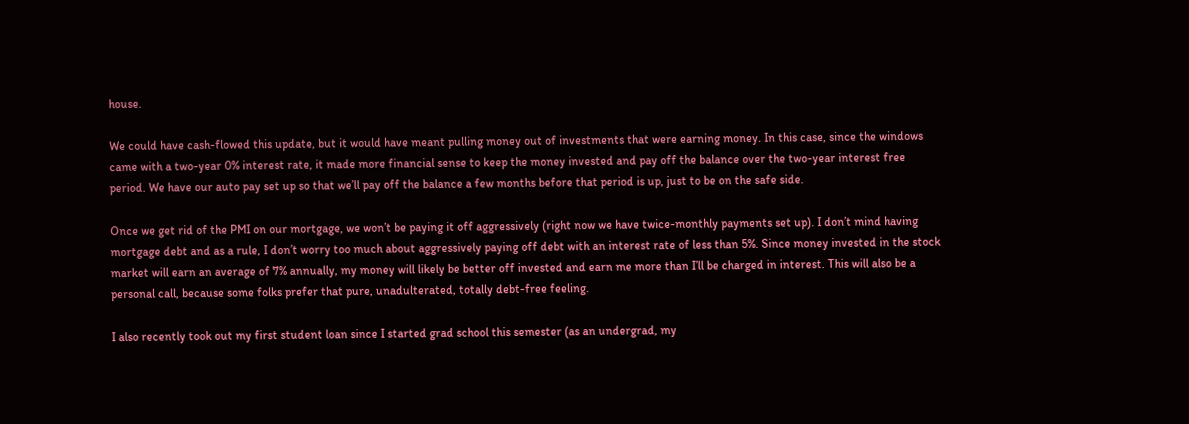house.

We could have cash-flowed this update, but it would have meant pulling money out of investments that were earning money. In this case, since the windows came with a two-year 0% interest rate, it made more financial sense to keep the money invested and pay off the balance over the two-year interest free period. We have our auto pay set up so that we’ll pay off the balance a few months before that period is up, just to be on the safe side.

Once we get rid of the PMI on our mortgage, we won’t be paying it off aggressively (right now we have twice-monthly payments set up). I don’t mind having mortgage debt and as a rule, I don’t worry too much about aggressively paying off debt with an interest rate of less than 5%. Since money invested in the stock market will earn an average of 7% annually, my money will likely be better off invested and earn me more than I’ll be charged in interest. This will also be a personal call, because some folks prefer that pure, unadulterated, totally debt-free feeling.

I also recently took out my first student loan since I started grad school this semester (as an undergrad, my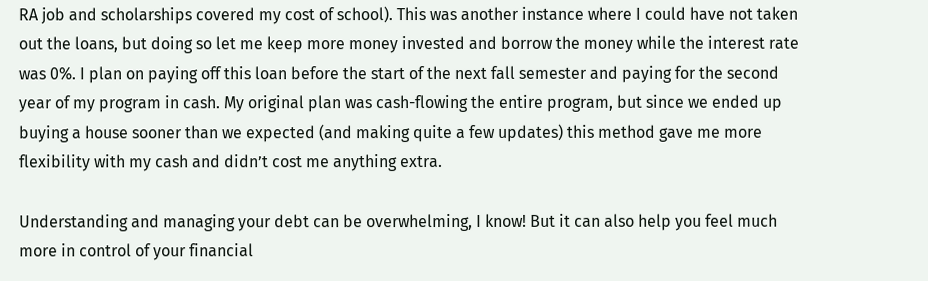RA job and scholarships covered my cost of school). This was another instance where I could have not taken out the loans, but doing so let me keep more money invested and borrow the money while the interest rate was 0%. I plan on paying off this loan before the start of the next fall semester and paying for the second year of my program in cash. My original plan was cash-flowing the entire program, but since we ended up buying a house sooner than we expected (and making quite a few updates) this method gave me more flexibility with my cash and didn’t cost me anything extra.

Understanding and managing your debt can be overwhelming, I know! But it can also help you feel much more in control of your financial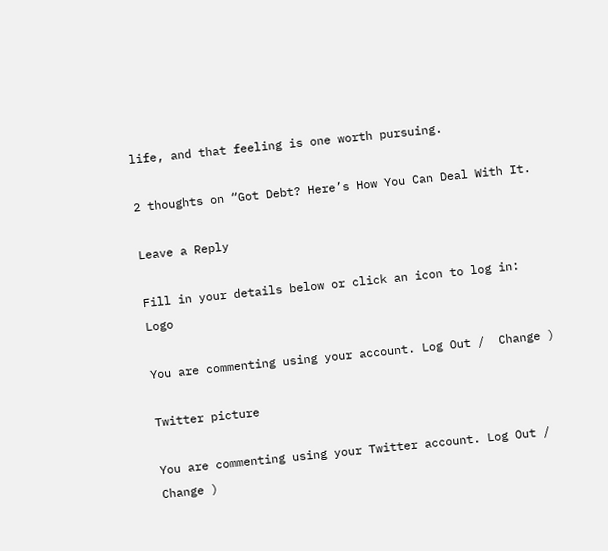life, and that feeling is one worth pursuing.

2 thoughts on “Got Debt? Here’s How You Can Deal With It.

Leave a Reply

Fill in your details below or click an icon to log in: Logo

You are commenting using your account. Log Out /  Change )

Twitter picture

You are commenting using your Twitter account. Log Out /  Change )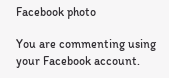Facebook photo

You are commenting using your Facebook account.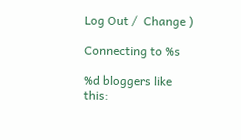Log Out /  Change )

Connecting to %s

%d bloggers like this: